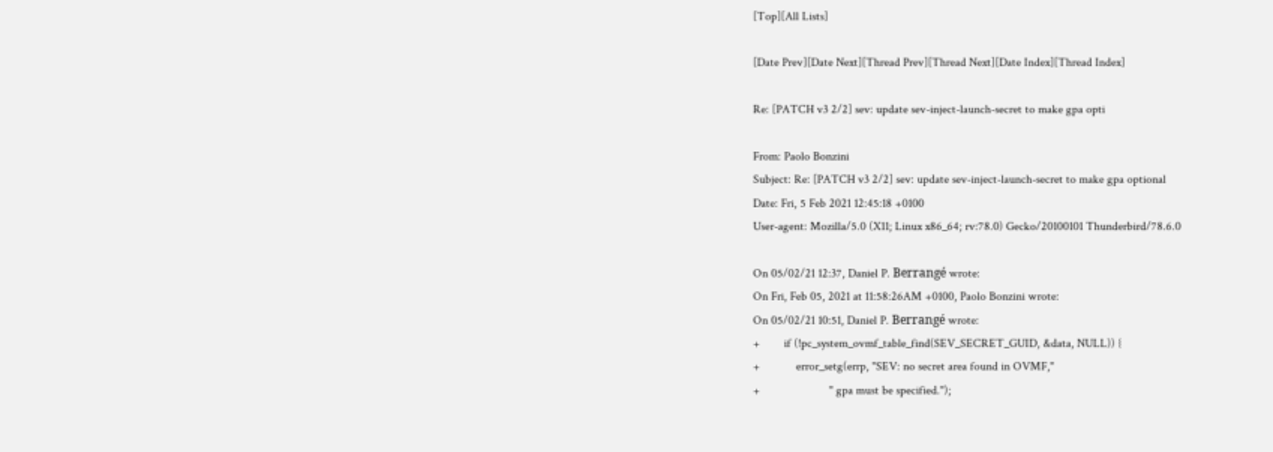[Top][All Lists]

[Date Prev][Date Next][Thread Prev][Thread Next][Date Index][Thread Index]

Re: [PATCH v3 2/2] sev: update sev-inject-launch-secret to make gpa opti

From: Paolo Bonzini
Subject: Re: [PATCH v3 2/2] sev: update sev-inject-launch-secret to make gpa optional
Date: Fri, 5 Feb 2021 12:45:18 +0100
User-agent: Mozilla/5.0 (X11; Linux x86_64; rv:78.0) Gecko/20100101 Thunderbird/78.6.0

On 05/02/21 12:37, Daniel P. Berrangé wrote:
On Fri, Feb 05, 2021 at 11:58:26AM +0100, Paolo Bonzini wrote:
On 05/02/21 10:51, Daniel P. Berrangé wrote:
+        if (!pc_system_ovmf_table_find(SEV_SECRET_GUID, &data, NULL)) {
+            error_setg(errp, "SEV: no secret area found in OVMF,"
+                       " gpa must be specified.");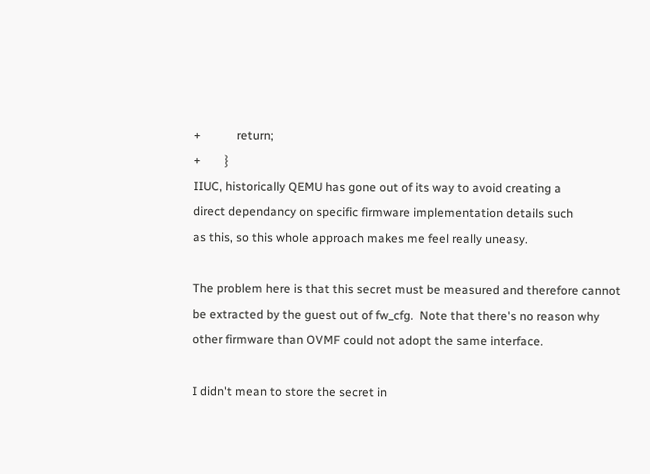+            return;
+        }
IIUC, historically QEMU has gone out of its way to avoid creating a
direct dependancy on specific firmware implementation details such
as this, so this whole approach makes me feel really uneasy.

The problem here is that this secret must be measured and therefore cannot
be extracted by the guest out of fw_cfg.  Note that there's no reason why
other firmware than OVMF could not adopt the same interface.

I didn't mean to store the secret in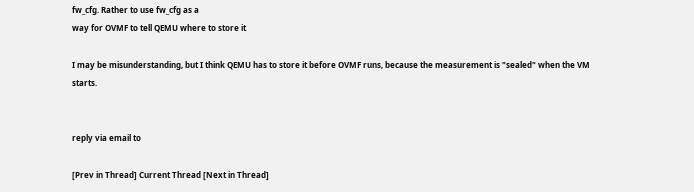fw_cfg. Rather to use fw_cfg as a
way for OVMF to tell QEMU where to store it

I may be misunderstanding, but I think QEMU has to store it before OVMF runs, because the measurement is "sealed" when the VM starts.


reply via email to

[Prev in Thread] Current Thread [Next in Thread]